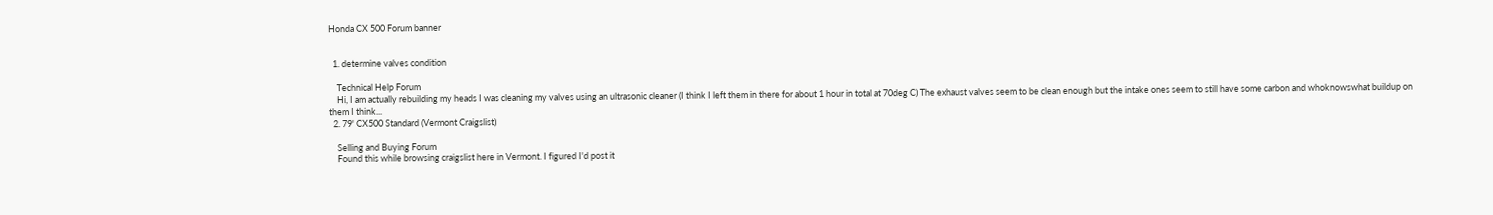Honda CX 500 Forum banner


  1. determine valves condition

    Technical Help Forum
    Hi, I am actually rebuilding my heads I was cleaning my valves using an ultrasonic cleaner (I think I left them in there for about 1 hour in total at 70deg C) The exhaust valves seem to be clean enough but the intake ones seem to still have some carbon and whoknowswhat buildup on them I think...
  2. 79' CX500 Standard (Vermont Craigslist)

    Selling and Buying Forum
    Found this while browsing craigslist here in Vermont. I figured I'd post it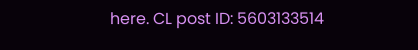here. CL post ID: 5603133514